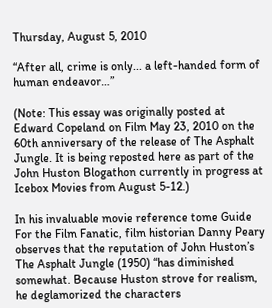Thursday, August 5, 2010

“After all, crime is only... a left-handed form of human endeavor…”

(Note: This essay was originally posted at Edward Copeland on Film May 23, 2010 on the 60th anniversary of the release of The Asphalt Jungle. It is being reposted here as part of the John Huston Blogathon currently in progress at Icebox Movies from August 5-12.)

In his invaluable movie reference tome Guide For the Film Fanatic, film historian Danny Peary observes that the reputation of John Huston’s The Asphalt Jungle (1950) “has diminished somewhat. Because Huston strove for realism, he deglamorized the characters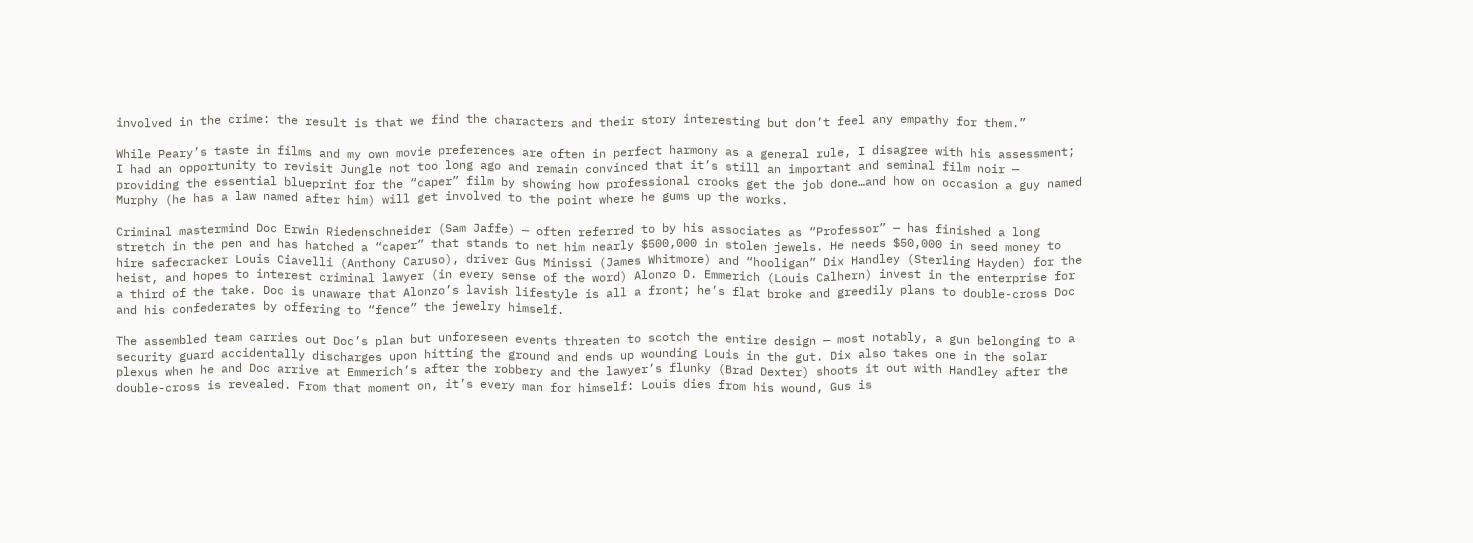involved in the crime: the result is that we find the characters and their story interesting but don’t feel any empathy for them.”

While Peary’s taste in films and my own movie preferences are often in perfect harmony as a general rule, I disagree with his assessment; I had an opportunity to revisit Jungle not too long ago and remain convinced that it’s still an important and seminal film noir — providing the essential blueprint for the “caper” film by showing how professional crooks get the job done…and how on occasion a guy named Murphy (he has a law named after him) will get involved to the point where he gums up the works.

Criminal mastermind Doc Erwin Riedenschneider (Sam Jaffe) — often referred to by his associates as “Professor” — has finished a long stretch in the pen and has hatched a “caper” that stands to net him nearly $500,000 in stolen jewels. He needs $50,000 in seed money to hire safecracker Louis Ciavelli (Anthony Caruso), driver Gus Minissi (James Whitmore) and “hooligan” Dix Handley (Sterling Hayden) for the heist, and hopes to interest criminal lawyer (in every sense of the word) Alonzo D. Emmerich (Louis Calhern) invest in the enterprise for a third of the take. Doc is unaware that Alonzo’s lavish lifestyle is all a front; he’s flat broke and greedily plans to double-cross Doc and his confederates by offering to “fence” the jewelry himself.

The assembled team carries out Doc’s plan but unforeseen events threaten to scotch the entire design — most notably, a gun belonging to a security guard accidentally discharges upon hitting the ground and ends up wounding Louis in the gut. Dix also takes one in the solar plexus when he and Doc arrive at Emmerich’s after the robbery and the lawyer’s flunky (Brad Dexter) shoots it out with Handley after the double-cross is revealed. From that moment on, it’s every man for himself: Louis dies from his wound, Gus is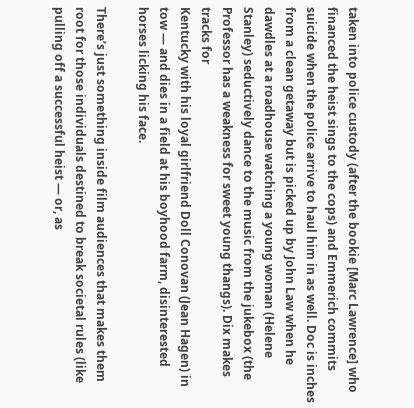taken into police custody (after the bookie [Marc Lawrence] who financed the heist sings to the cops) and Emmerich commits suicide when the police arrive to haul him in as well. Doc is inches from a clean getaway but is picked up by John Law when he dawdles at a roadhouse watching a young woman (Helene Stanley) seductively dance to the music from the jukebox (the Professor has a weakness for sweet young thangs). Dix makes tracks for
Kentucky with his loyal girlfriend Doll Conovan (Jean Hagen) in tow — and dies in a field at his boyhood farm, disinterested horses licking his face.

There’s just something inside film audiences that makes them root for those individuals destined to break societal rules (like pulling off a successful heist — or, as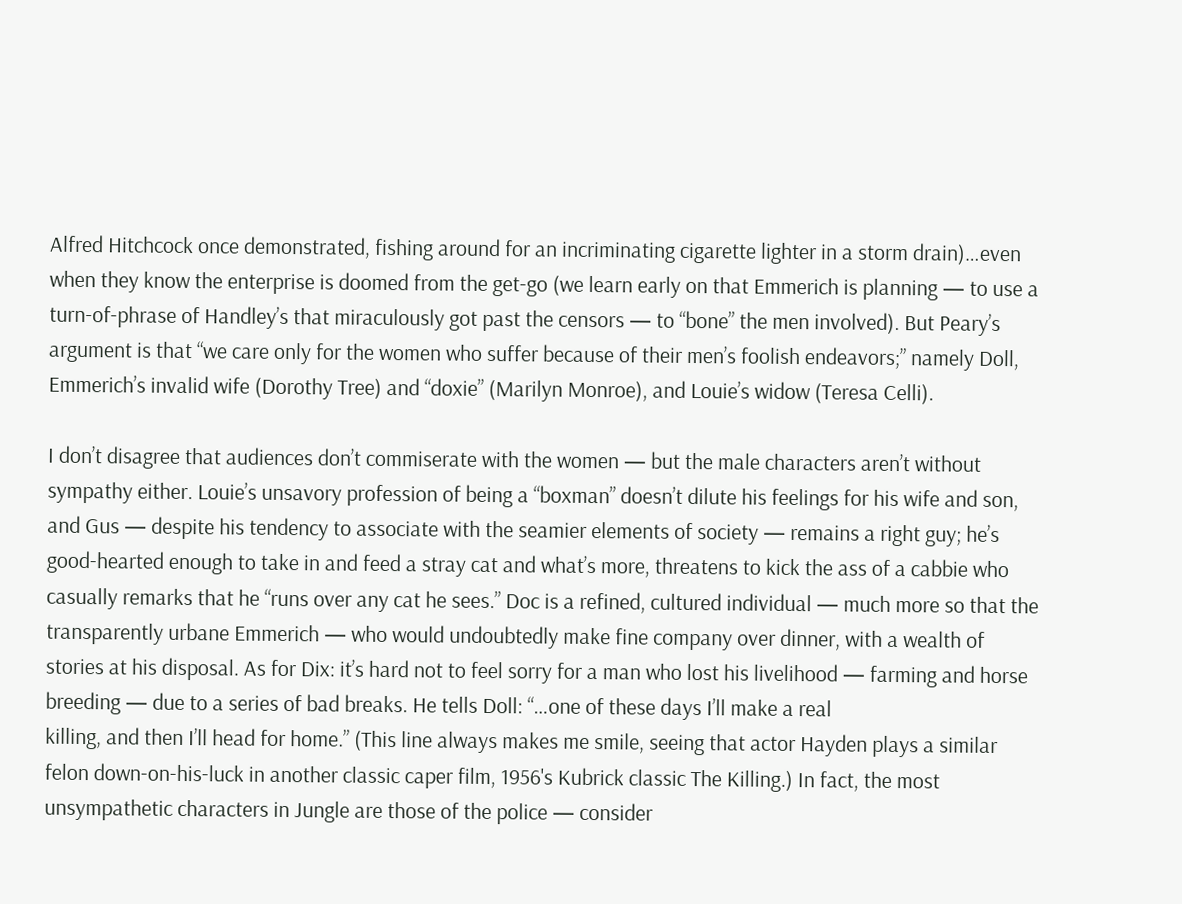Alfred Hitchcock once demonstrated, fishing around for an incriminating cigarette lighter in a storm drain)…even when they know the enterprise is doomed from the get-go (we learn early on that Emmerich is planning — to use a turn-of-phrase of Handley’s that miraculously got past the censors — to “bone” the men involved). But Peary’s argument is that “we care only for the women who suffer because of their men’s foolish endeavors;” namely Doll, Emmerich’s invalid wife (Dorothy Tree) and “doxie” (Marilyn Monroe), and Louie’s widow (Teresa Celli).

I don’t disagree that audiences don’t commiserate with the women — but the male characters aren’t without sympathy either. Louie’s unsavory profession of being a “boxman” doesn’t dilute his feelings for his wife and son, and Gus — despite his tendency to associate with the seamier elements of society — remains a right guy; he’s good-hearted enough to take in and feed a stray cat and what’s more, threatens to kick the ass of a cabbie who casually remarks that he “runs over any cat he sees.” Doc is a refined, cultured individual — much more so that the transparently urbane Emmerich — who would undoubtedly make fine company over dinner, with a wealth of stories at his disposal. As for Dix: it’s hard not to feel sorry for a man who lost his livelihood — farming and horse breeding — due to a series of bad breaks. He tells Doll: “…one of these days I’ll make a real
killing, and then I’ll head for home.” (This line always makes me smile, seeing that actor Hayden plays a similar felon down-on-his-luck in another classic caper film, 1956's Kubrick classic The Killing.) In fact, the most unsympathetic characters in Jungle are those of the police — consider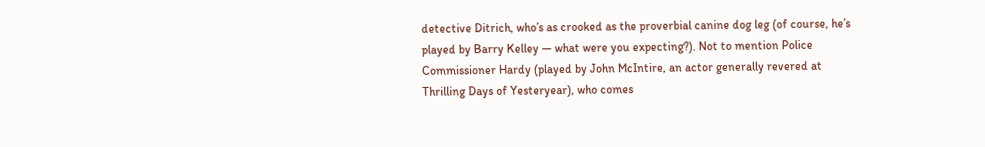detective Ditrich, who’s as crooked as the proverbial canine dog leg (of course, he’s played by Barry Kelley — what were you expecting?). Not to mention Police Commissioner Hardy (played by John McIntire, an actor generally revered at Thrilling Days of Yesteryear), who comes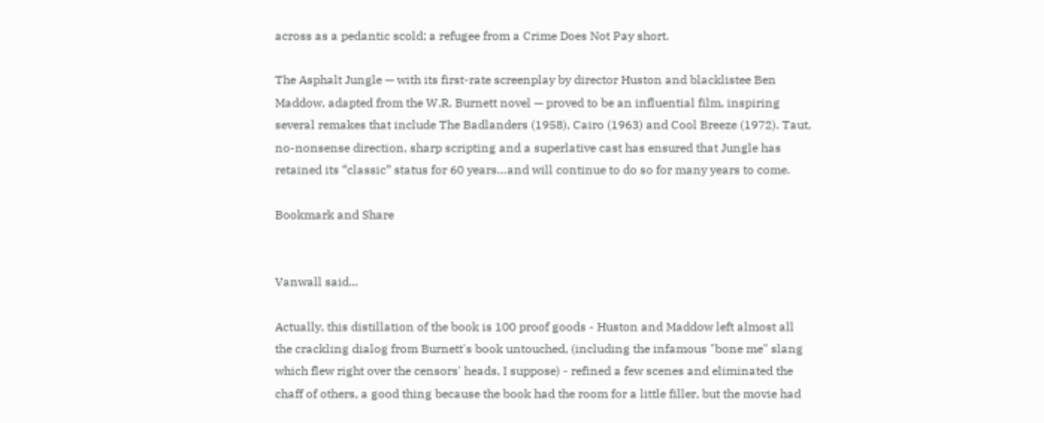across as a pedantic scold; a refugee from a Crime Does Not Pay short.

The Asphalt Jungle — with its first-rate screenplay by director Huston and blacklistee Ben Maddow, adapted from the W.R. Burnett novel — proved to be an influential film, inspiring several remakes that include The Badlanders (1958), Cairo (1963) and Cool Breeze (1972). Taut, no-nonsense direction, sharp scripting and a superlative cast has ensured that Jungle has retained its “classic” status for 60 years…and will continue to do so for many years to come.

Bookmark and Share


Vanwall said...

Actually, this distillation of the book is 100 proof goods - Huston and Maddow left almost all the crackling dialog from Burnett's book untouched, (including the infamous "bone me" slang which flew right over the censors' heads, I suppose) - refined a few scenes and eliminated the chaff of others, a good thing because the book had the room for a little filler, but the movie had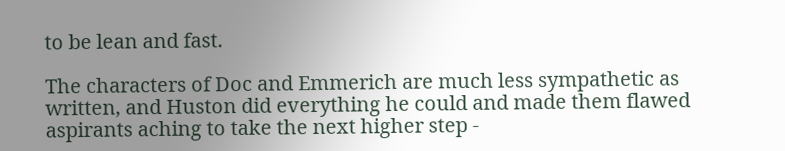to be lean and fast.

The characters of Doc and Emmerich are much less sympathetic as written, and Huston did everything he could and made them flawed aspirants aching to take the next higher step -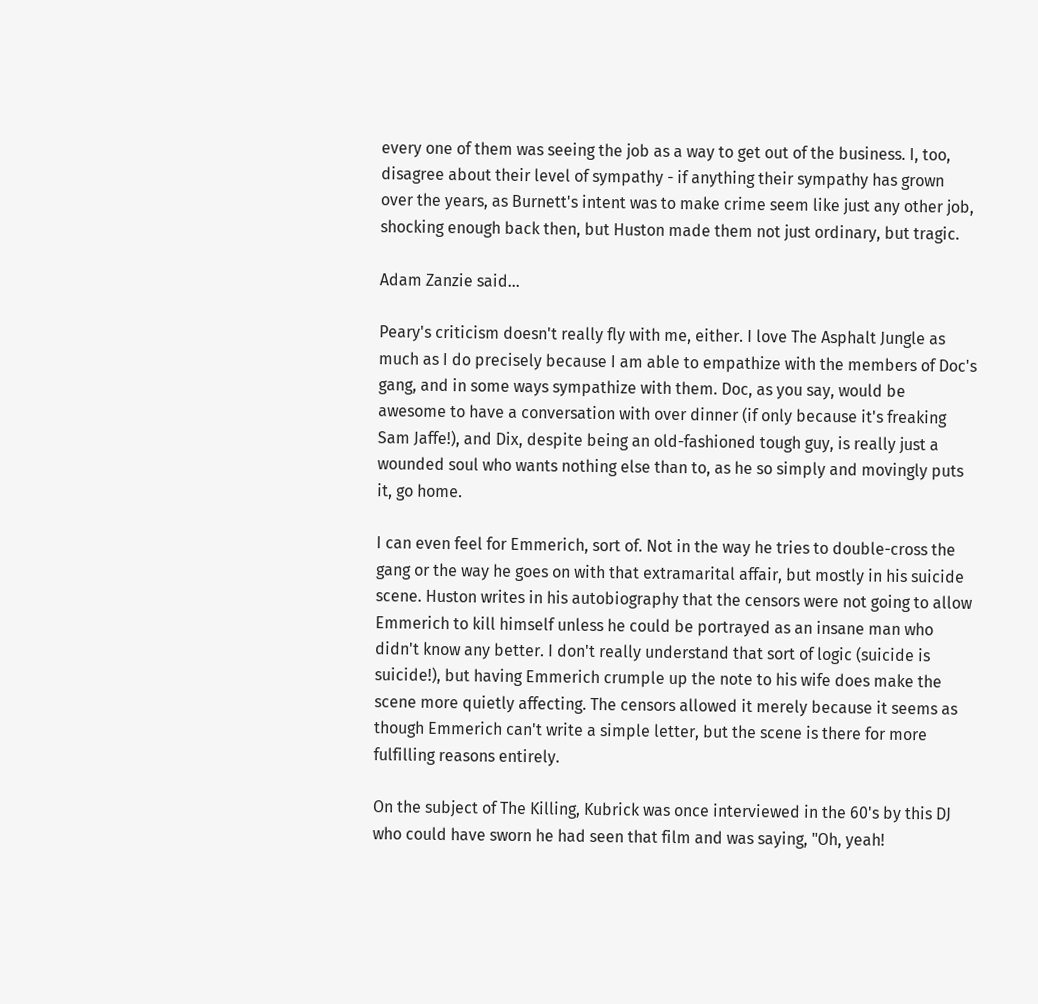every one of them was seeing the job as a way to get out of the business. I, too, disagree about their level of sympathy - if anything their sympathy has grown over the years, as Burnett's intent was to make crime seem like just any other job, shocking enough back then, but Huston made them not just ordinary, but tragic.

Adam Zanzie said...

Peary's criticism doesn't really fly with me, either. I love The Asphalt Jungle as much as I do precisely because I am able to empathize with the members of Doc's gang, and in some ways sympathize with them. Doc, as you say, would be awesome to have a conversation with over dinner (if only because it's freaking Sam Jaffe!), and Dix, despite being an old-fashioned tough guy, is really just a wounded soul who wants nothing else than to, as he so simply and movingly puts it, go home.

I can even feel for Emmerich, sort of. Not in the way he tries to double-cross the gang or the way he goes on with that extramarital affair, but mostly in his suicide scene. Huston writes in his autobiography that the censors were not going to allow Emmerich to kill himself unless he could be portrayed as an insane man who didn't know any better. I don't really understand that sort of logic (suicide is suicide!), but having Emmerich crumple up the note to his wife does make the scene more quietly affecting. The censors allowed it merely because it seems as though Emmerich can't write a simple letter, but the scene is there for more fulfilling reasons entirely.

On the subject of The Killing, Kubrick was once interviewed in the 60's by this DJ who could have sworn he had seen that film and was saying, "Oh, yeah!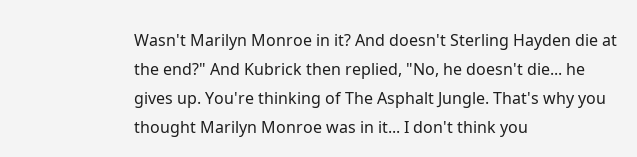Wasn't Marilyn Monroe in it? And doesn't Sterling Hayden die at the end?" And Kubrick then replied, "No, he doesn't die... he gives up. You're thinking of The Asphalt Jungle. That's why you thought Marilyn Monroe was in it... I don't think you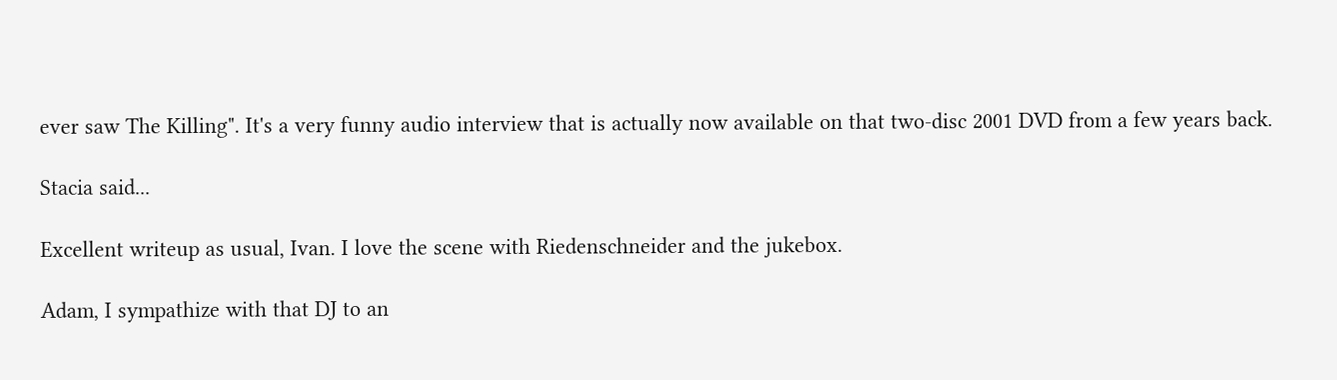ever saw The Killing". It's a very funny audio interview that is actually now available on that two-disc 2001 DVD from a few years back.

Stacia said...

Excellent writeup as usual, Ivan. I love the scene with Riedenschneider and the jukebox.

Adam, I sympathize with that DJ to an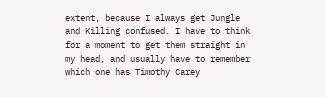extent, because I always get Jungle and Killing confused. I have to think for a moment to get them straight in my head, and usually have to remember which one has Timothy Carey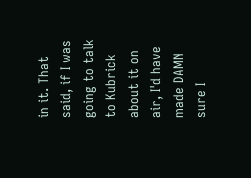in it. That said, if I was going to talk to Kubrick about it on air, I'd have made DAMN sure I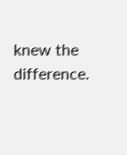knew the difference.